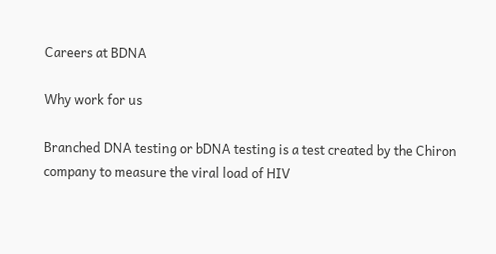Careers at BDNA

Why work for us

Branched DNA testing or bDNA testing is a test created by the Chiron company to measure the viral load of HIV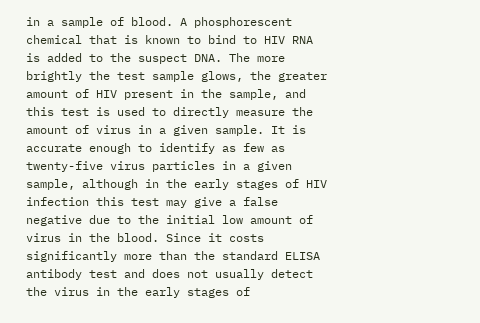in a sample of blood. A phosphorescent chemical that is known to bind to HIV RNA is added to the suspect DNA. The more brightly the test sample glows, the greater amount of HIV present in the sample, and this test is used to directly measure the amount of virus in a given sample. It is accurate enough to identify as few as twenty-five virus particles in a given sample, although in the early stages of HIV infection this test may give a false negative due to the initial low amount of virus in the blood. Since it costs significantly more than the standard ELISA antibody test and does not usually detect the virus in the early stages of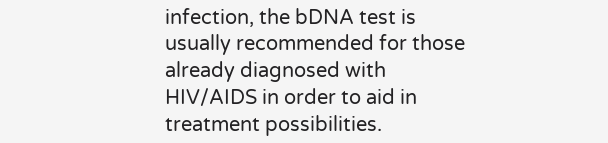infection, the bDNA test is usually recommended for those already diagnosed with HIV/AIDS in order to aid in treatment possibilities.